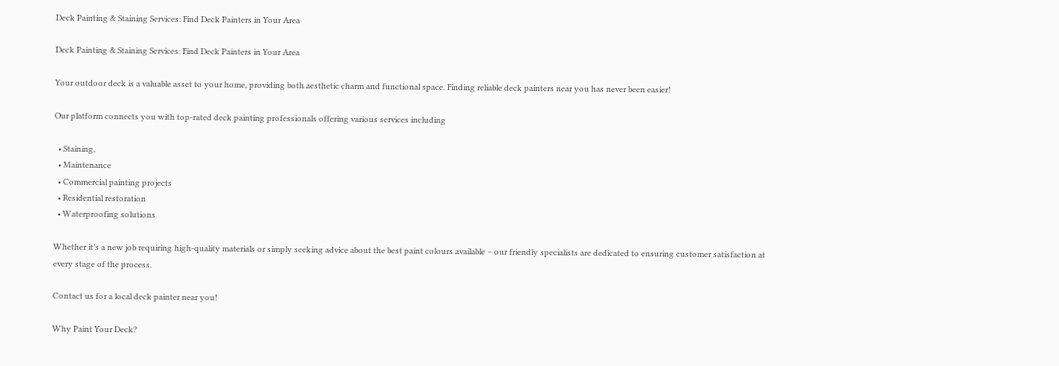Deck Painting & Staining Services: Find Deck Painters in Your Area

Deck Painting & Staining Services: Find Deck Painters in Your Area

Your outdoor deck is a valuable asset to your home, providing both aesthetic charm and functional space. Finding reliable deck painters near you has never been easier!

Our platform connects you with top-rated deck painting professionals offering various services including

  • Staining,
  • Maintenance
  • Commercial painting projects
  • Residential restoration
  • Waterproofing solutions

Whether it’s a new job requiring high-quality materials or simply seeking advice about the best paint colours available – our friendly specialists are dedicated to ensuring customer satisfaction at every stage of the process.

Contact us for a local deck painter near you!

Why Paint Your Deck?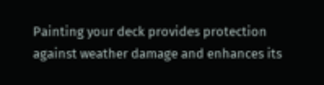Painting your deck provides protection against weather damage and enhances its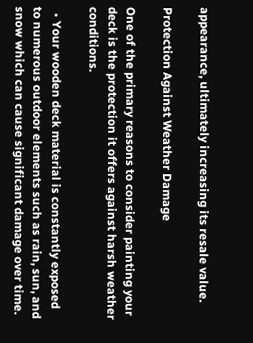appearance, ultimately increasing its resale value.

Protection Against Weather Damage

One of the primary reasons to consider painting your deck is the protection it offers against harsh weather conditions.

  • Your wooden deck material is constantly exposed to numerous outdoor elements such as rain, sun, and snow which can cause significant damage over time.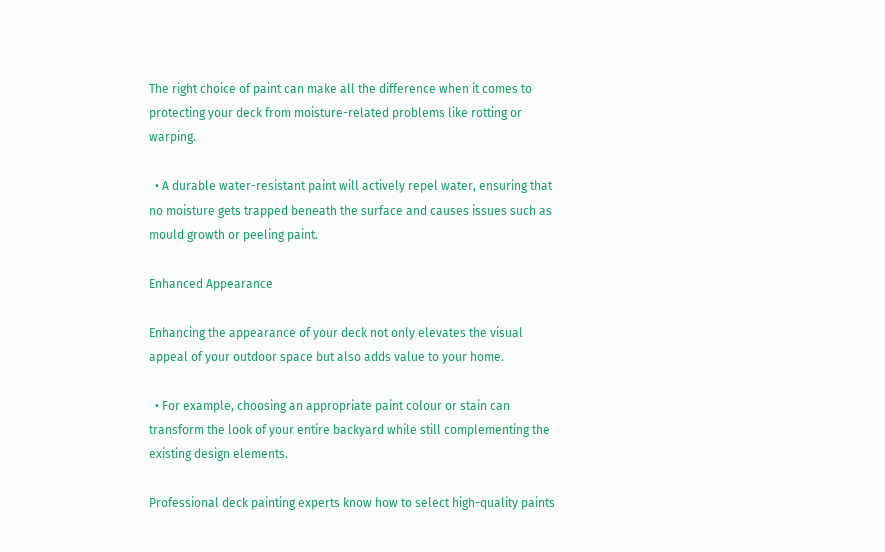The right choice of paint can make all the difference when it comes to protecting your deck from moisture-related problems like rotting or warping.

  • A durable water-resistant paint will actively repel water, ensuring that no moisture gets trapped beneath the surface and causes issues such as mould growth or peeling paint.

Enhanced Appearance

Enhancing the appearance of your deck not only elevates the visual appeal of your outdoor space but also adds value to your home.

  • For example, choosing an appropriate paint colour or stain can transform the look of your entire backyard while still complementing the existing design elements.

Professional deck painting experts know how to select high-quality paints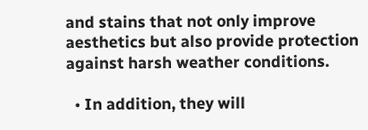and stains that not only improve aesthetics but also provide protection against harsh weather conditions.

  • In addition, they will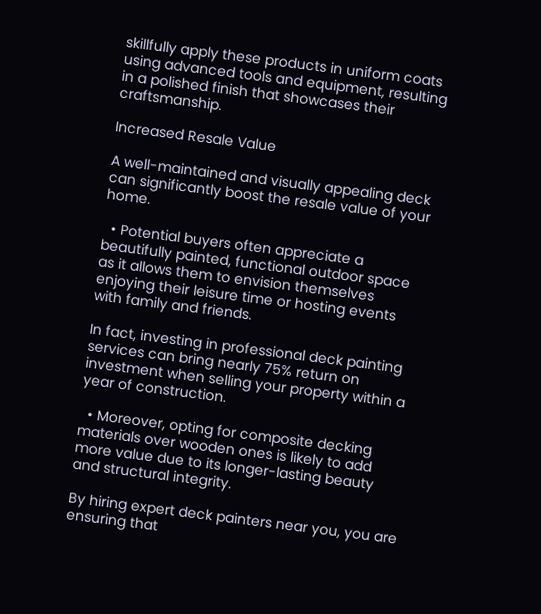skillfully apply these products in uniform coats using advanced tools and equipment, resulting in a polished finish that showcases their craftsmanship.

Increased Resale Value

A well-maintained and visually appealing deck can significantly boost the resale value of your home.

  • Potential buyers often appreciate a beautifully painted, functional outdoor space as it allows them to envision themselves enjoying their leisure time or hosting events with family and friends.

In fact, investing in professional deck painting services can bring nearly 75% return on investment when selling your property within a year of construction.

  • Moreover, opting for composite decking materials over wooden ones is likely to add more value due to its longer-lasting beauty and structural integrity.

By hiring expert deck painters near you, you are ensuring that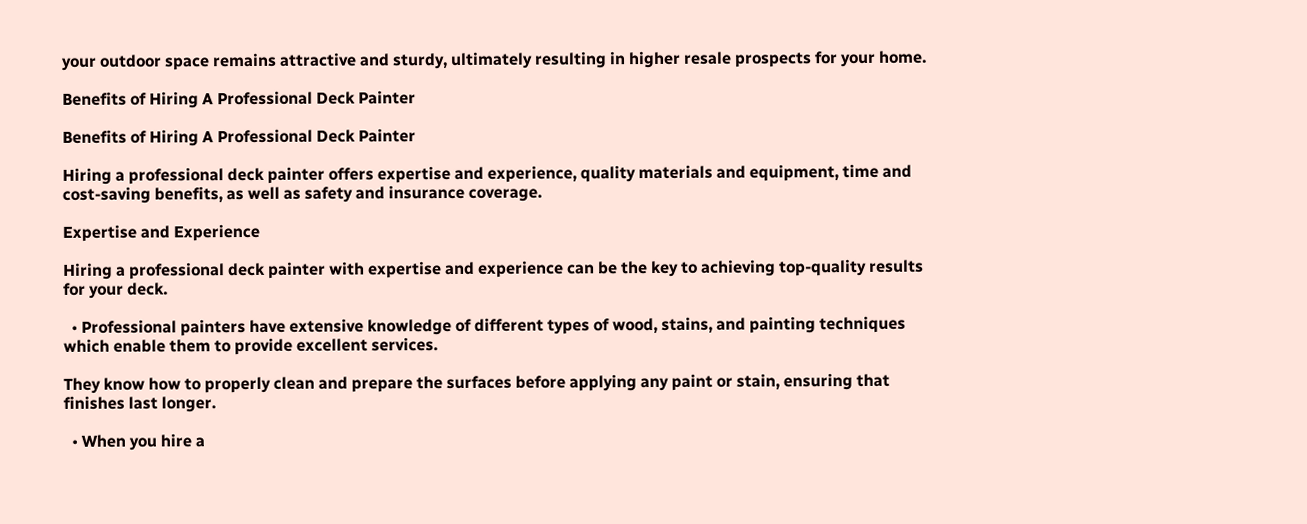your outdoor space remains attractive and sturdy, ultimately resulting in higher resale prospects for your home.

Benefits of Hiring A Professional Deck Painter

Benefits of Hiring A Professional Deck Painter

Hiring a professional deck painter offers expertise and experience, quality materials and equipment, time and cost-saving benefits, as well as safety and insurance coverage.

Expertise and Experience

Hiring a professional deck painter with expertise and experience can be the key to achieving top-quality results for your deck.

  • Professional painters have extensive knowledge of different types of wood, stains, and painting techniques which enable them to provide excellent services.

They know how to properly clean and prepare the surfaces before applying any paint or stain, ensuring that finishes last longer.

  • When you hire a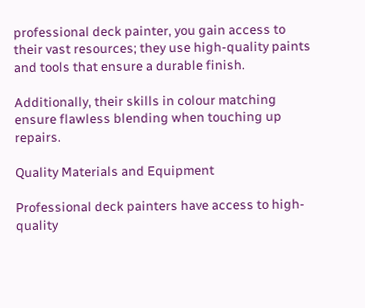professional deck painter, you gain access to their vast resources; they use high-quality paints and tools that ensure a durable finish.

Additionally, their skills in colour matching ensure flawless blending when touching up repairs.

Quality Materials and Equipment

Professional deck painters have access to high-quality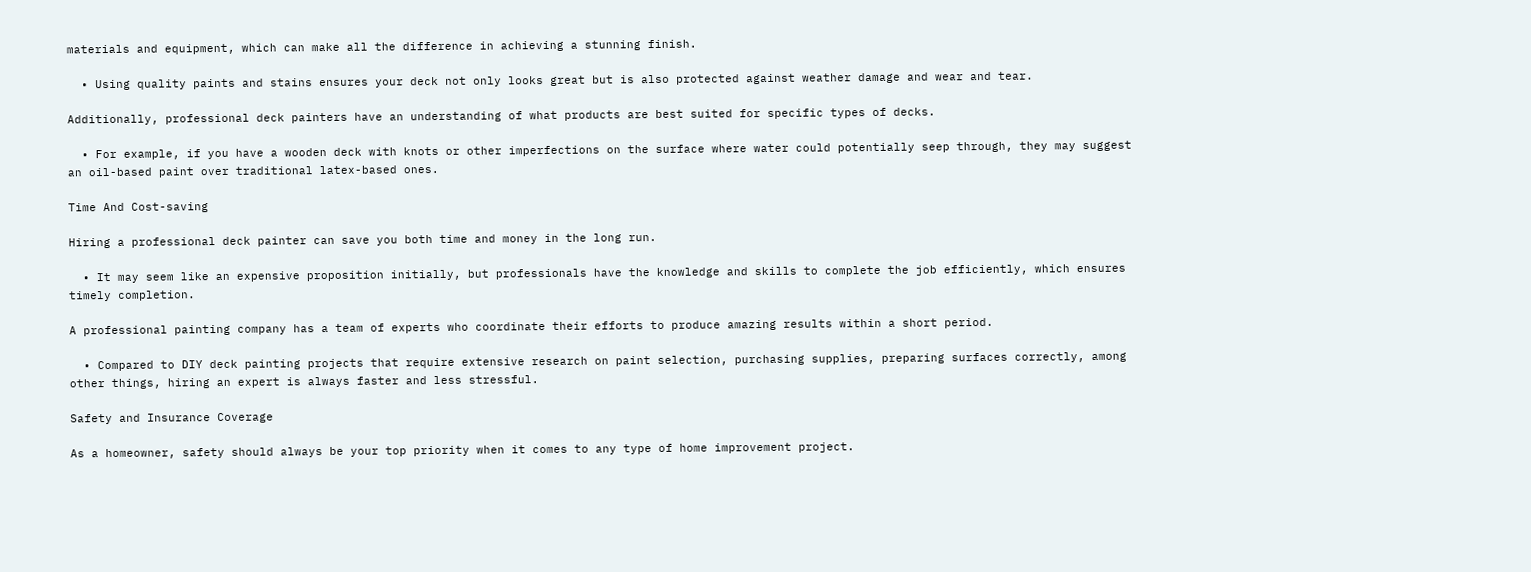materials and equipment, which can make all the difference in achieving a stunning finish.

  • Using quality paints and stains ensures your deck not only looks great but is also protected against weather damage and wear and tear.

Additionally, professional deck painters have an understanding of what products are best suited for specific types of decks.

  • For example, if you have a wooden deck with knots or other imperfections on the surface where water could potentially seep through, they may suggest an oil-based paint over traditional latex-based ones.

Time And Cost-saving

Hiring a professional deck painter can save you both time and money in the long run.

  • It may seem like an expensive proposition initially, but professionals have the knowledge and skills to complete the job efficiently, which ensures timely completion.

A professional painting company has a team of experts who coordinate their efforts to produce amazing results within a short period.

  • Compared to DIY deck painting projects that require extensive research on paint selection, purchasing supplies, preparing surfaces correctly, among other things, hiring an expert is always faster and less stressful.

Safety and Insurance Coverage

As a homeowner, safety should always be your top priority when it comes to any type of home improvement project.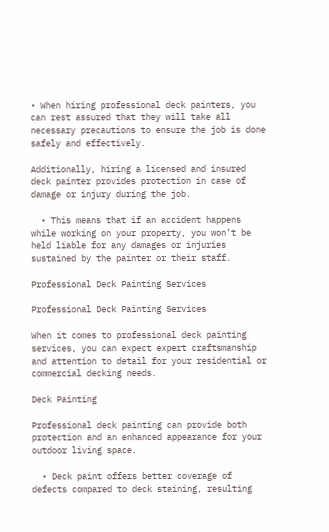• When hiring professional deck painters, you can rest assured that they will take all necessary precautions to ensure the job is done safely and effectively.

Additionally, hiring a licensed and insured deck painter provides protection in case of damage or injury during the job.

  • This means that if an accident happens while working on your property, you won’t be held liable for any damages or injuries sustained by the painter or their staff.

Professional Deck Painting Services

Professional Deck Painting Services

When it comes to professional deck painting services, you can expect expert craftsmanship and attention to detail for your residential or commercial decking needs.

Deck Painting

Professional deck painting can provide both protection and an enhanced appearance for your outdoor living space.

  • Deck paint offers better coverage of defects compared to deck staining, resulting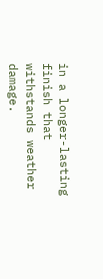in a longer-lasting finish that withstands weather damage.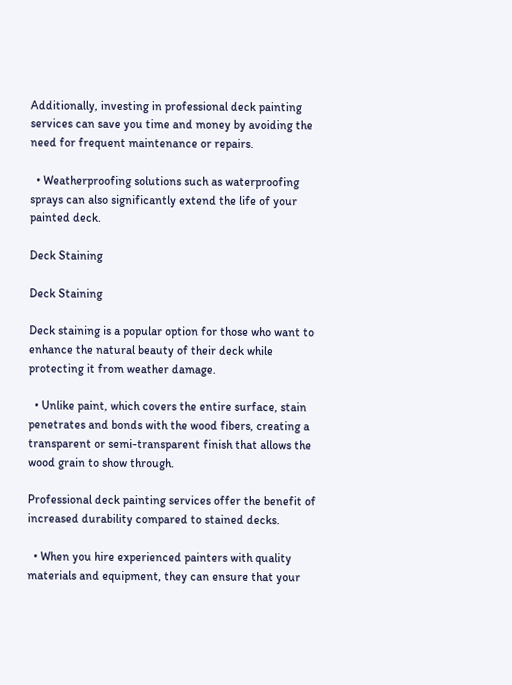Additionally, investing in professional deck painting services can save you time and money by avoiding the need for frequent maintenance or repairs.

  • Weatherproofing solutions such as waterproofing sprays can also significantly extend the life of your painted deck.

Deck Staining

Deck Staining

Deck staining is a popular option for those who want to enhance the natural beauty of their deck while protecting it from weather damage.

  • Unlike paint, which covers the entire surface, stain penetrates and bonds with the wood fibers, creating a transparent or semi-transparent finish that allows the wood grain to show through.

Professional deck painting services offer the benefit of increased durability compared to stained decks.

  • When you hire experienced painters with quality materials and equipment, they can ensure that your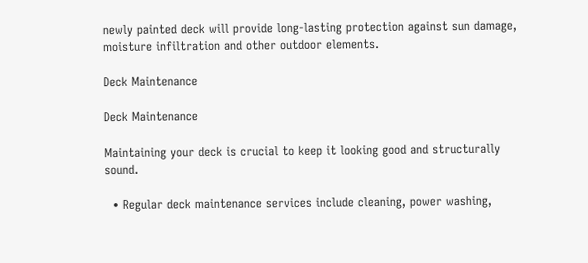newly painted deck will provide long-lasting protection against sun damage, moisture infiltration and other outdoor elements.

Deck Maintenance

Deck Maintenance

Maintaining your deck is crucial to keep it looking good and structurally sound.

  • Regular deck maintenance services include cleaning, power washing,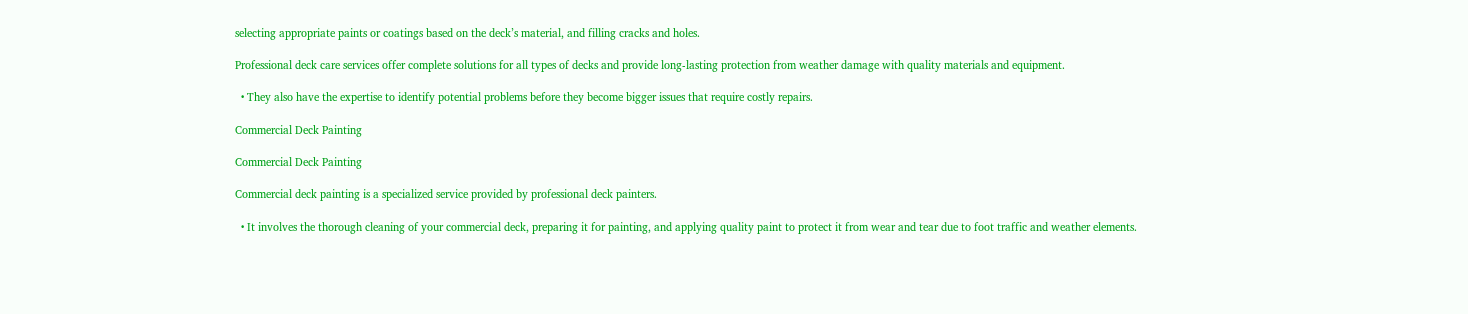selecting appropriate paints or coatings based on the deck’s material, and filling cracks and holes.

Professional deck care services offer complete solutions for all types of decks and provide long-lasting protection from weather damage with quality materials and equipment.

  • They also have the expertise to identify potential problems before they become bigger issues that require costly repairs.

Commercial Deck Painting

Commercial Deck Painting

Commercial deck painting is a specialized service provided by professional deck painters.

  • It involves the thorough cleaning of your commercial deck, preparing it for painting, and applying quality paint to protect it from wear and tear due to foot traffic and weather elements.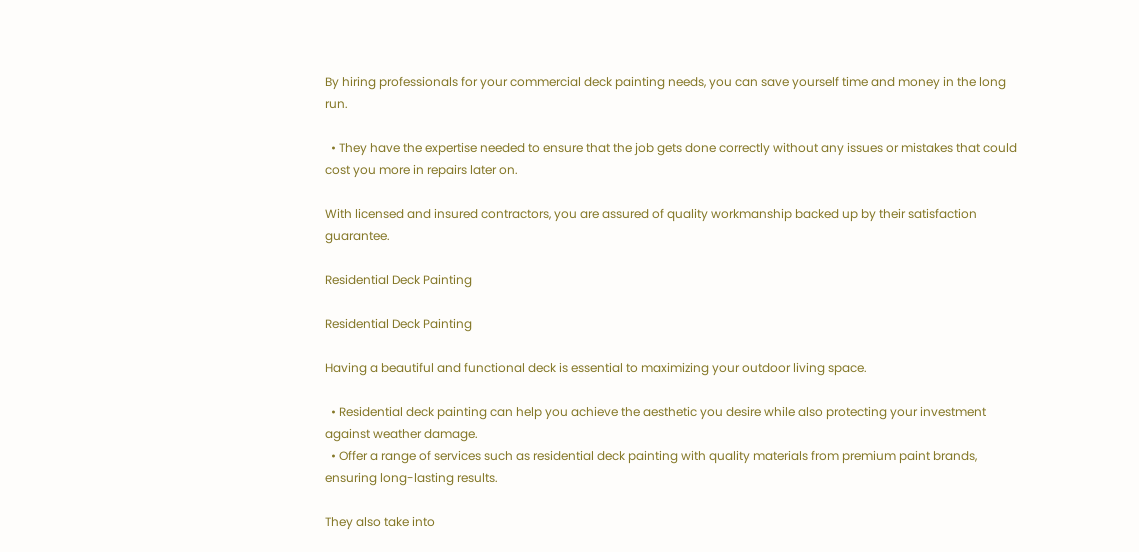By hiring professionals for your commercial deck painting needs, you can save yourself time and money in the long run.

  • They have the expertise needed to ensure that the job gets done correctly without any issues or mistakes that could cost you more in repairs later on.

With licensed and insured contractors, you are assured of quality workmanship backed up by their satisfaction guarantee.

Residential Deck Painting

Residential Deck Painting

Having a beautiful and functional deck is essential to maximizing your outdoor living space.

  • Residential deck painting can help you achieve the aesthetic you desire while also protecting your investment against weather damage.
  • Offer a range of services such as residential deck painting with quality materials from premium paint brands, ensuring long-lasting results.

They also take into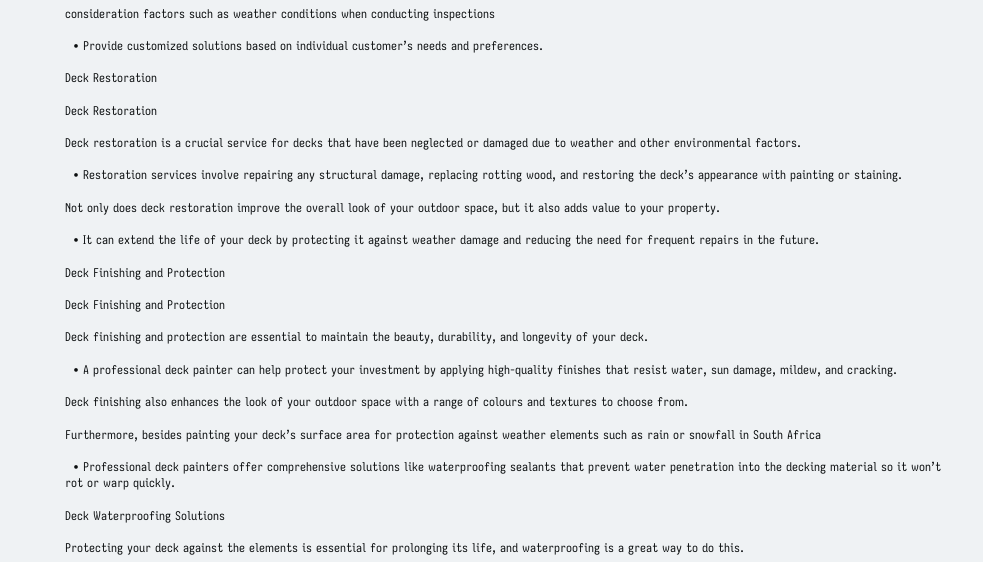consideration factors such as weather conditions when conducting inspections

  • Provide customized solutions based on individual customer’s needs and preferences.

Deck Restoration

Deck Restoration

Deck restoration is a crucial service for decks that have been neglected or damaged due to weather and other environmental factors.

  • Restoration services involve repairing any structural damage, replacing rotting wood, and restoring the deck’s appearance with painting or staining.

Not only does deck restoration improve the overall look of your outdoor space, but it also adds value to your property.

  • It can extend the life of your deck by protecting it against weather damage and reducing the need for frequent repairs in the future.

Deck Finishing and Protection

Deck Finishing and Protection

Deck finishing and protection are essential to maintain the beauty, durability, and longevity of your deck.

  • A professional deck painter can help protect your investment by applying high-quality finishes that resist water, sun damage, mildew, and cracking.

Deck finishing also enhances the look of your outdoor space with a range of colours and textures to choose from.

Furthermore, besides painting your deck’s surface area for protection against weather elements such as rain or snowfall in South Africa

  • Professional deck painters offer comprehensive solutions like waterproofing sealants that prevent water penetration into the decking material so it won’t rot or warp quickly.

Deck Waterproofing Solutions

Protecting your deck against the elements is essential for prolonging its life, and waterproofing is a great way to do this.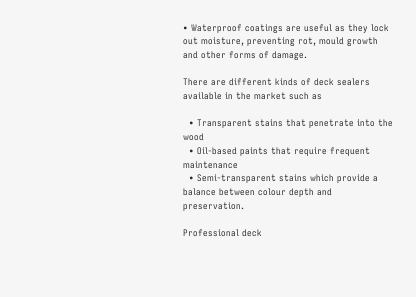• Waterproof coatings are useful as they lock out moisture, preventing rot, mould growth and other forms of damage.

There are different kinds of deck sealers available in the market such as

  • Transparent stains that penetrate into the wood
  • Oil-based paints that require frequent maintenance
  • Semi-transparent stains which provide a balance between colour depth and preservation.

Professional deck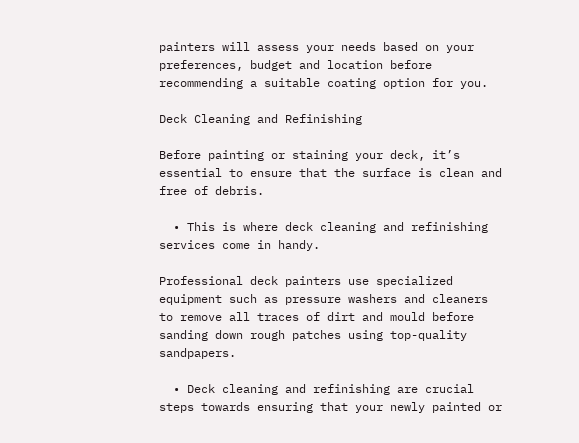painters will assess your needs based on your preferences, budget and location before recommending a suitable coating option for you.

Deck Cleaning and Refinishing

Before painting or staining your deck, it’s essential to ensure that the surface is clean and free of debris.

  • This is where deck cleaning and refinishing services come in handy.

Professional deck painters use specialized equipment such as pressure washers and cleaners to remove all traces of dirt and mould before sanding down rough patches using top-quality sandpapers.

  • Deck cleaning and refinishing are crucial steps towards ensuring that your newly painted or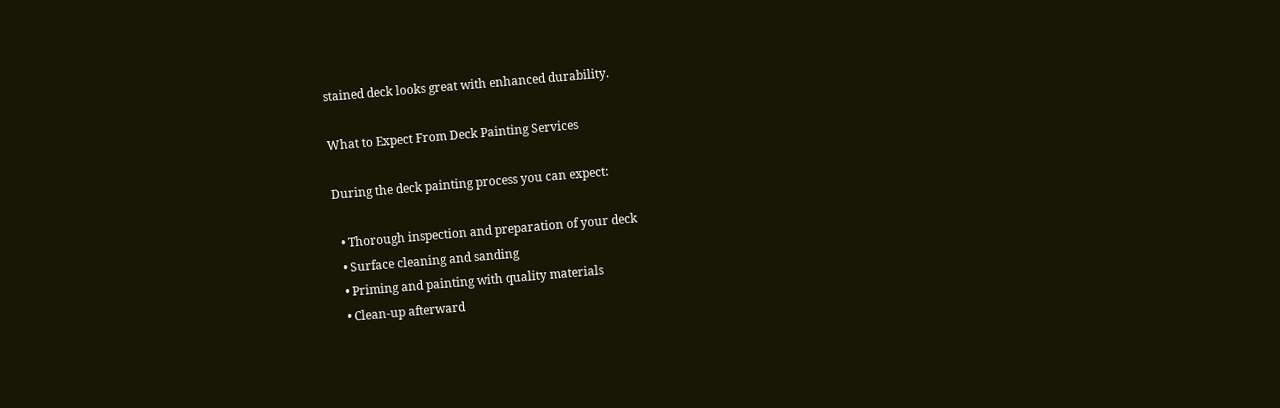stained deck looks great with enhanced durability.

What to Expect From Deck Painting Services

During the deck painting process you can expect:

  • Thorough inspection and preparation of your deck
  • Surface cleaning and sanding
  • Priming and painting with quality materials
  • Clean-up afterward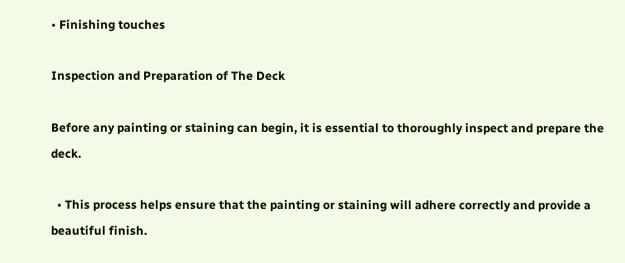• Finishing touches

Inspection and Preparation of The Deck

Before any painting or staining can begin, it is essential to thoroughly inspect and prepare the deck.

  • This process helps ensure that the painting or staining will adhere correctly and provide a beautiful finish.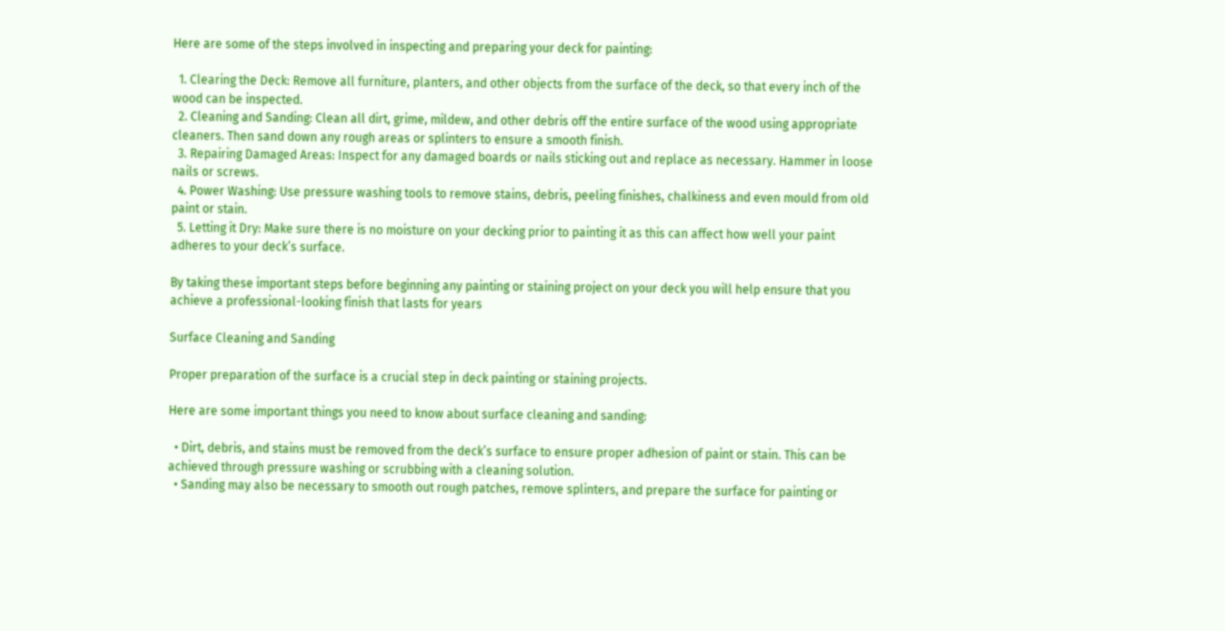Here are some of the steps involved in inspecting and preparing your deck for painting:

  1. Clearing the Deck: Remove all furniture, planters, and other objects from the surface of the deck, so that every inch of the wood can be inspected.
  2. Cleaning and Sanding: Clean all dirt, grime, mildew, and other debris off the entire surface of the wood using appropriate cleaners. Then sand down any rough areas or splinters to ensure a smooth finish.
  3. Repairing Damaged Areas: Inspect for any damaged boards or nails sticking out and replace as necessary. Hammer in loose nails or screws.
  4. Power Washing: Use pressure washing tools to remove stains, debris, peeling finishes, chalkiness and even mould from old paint or stain.
  5. Letting it Dry: Make sure there is no moisture on your decking prior to painting it as this can affect how well your paint adheres to your deck’s surface.

By taking these important steps before beginning any painting or staining project on your deck you will help ensure that you achieve a professional-looking finish that lasts for years

Surface Cleaning and Sanding

Proper preparation of the surface is a crucial step in deck painting or staining projects.

Here are some important things you need to know about surface cleaning and sanding:

  • Dirt, debris, and stains must be removed from the deck’s surface to ensure proper adhesion of paint or stain. This can be achieved through pressure washing or scrubbing with a cleaning solution.
  • Sanding may also be necessary to smooth out rough patches, remove splinters, and prepare the surface for painting or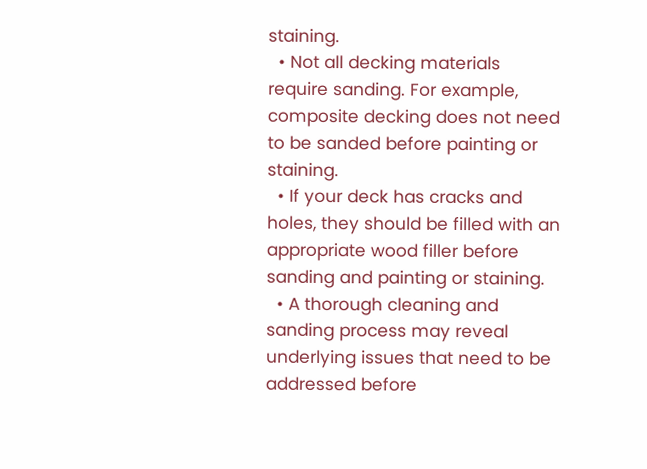staining.
  • Not all decking materials require sanding. For example, composite decking does not need to be sanded before painting or staining.
  • If your deck has cracks and holes, they should be filled with an appropriate wood filler before sanding and painting or staining.
  • A thorough cleaning and sanding process may reveal underlying issues that need to be addressed before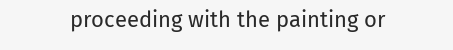proceeding with the painting or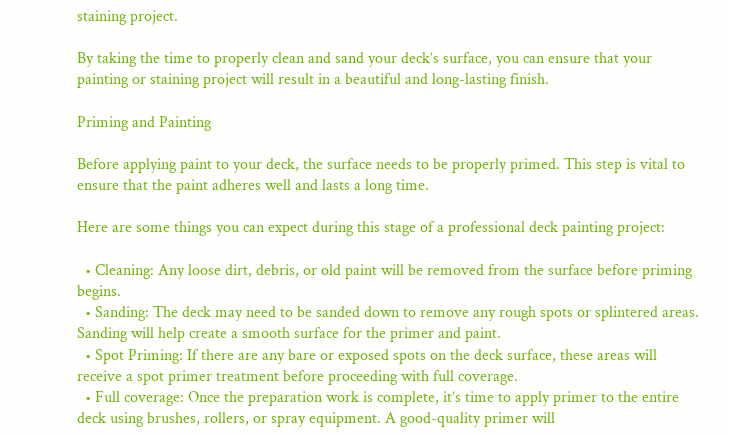staining project.

By taking the time to properly clean and sand your deck’s surface, you can ensure that your painting or staining project will result in a beautiful and long-lasting finish.

Priming and Painting

Before applying paint to your deck, the surface needs to be properly primed. This step is vital to ensure that the paint adheres well and lasts a long time.

Here are some things you can expect during this stage of a professional deck painting project:

  • Cleaning: Any loose dirt, debris, or old paint will be removed from the surface before priming begins.
  • Sanding: The deck may need to be sanded down to remove any rough spots or splintered areas. Sanding will help create a smooth surface for the primer and paint.
  • Spot Priming: If there are any bare or exposed spots on the deck surface, these areas will receive a spot primer treatment before proceeding with full coverage.
  • Full coverage: Once the preparation work is complete, it’s time to apply primer to the entire deck using brushes, rollers, or spray equipment. A good-quality primer will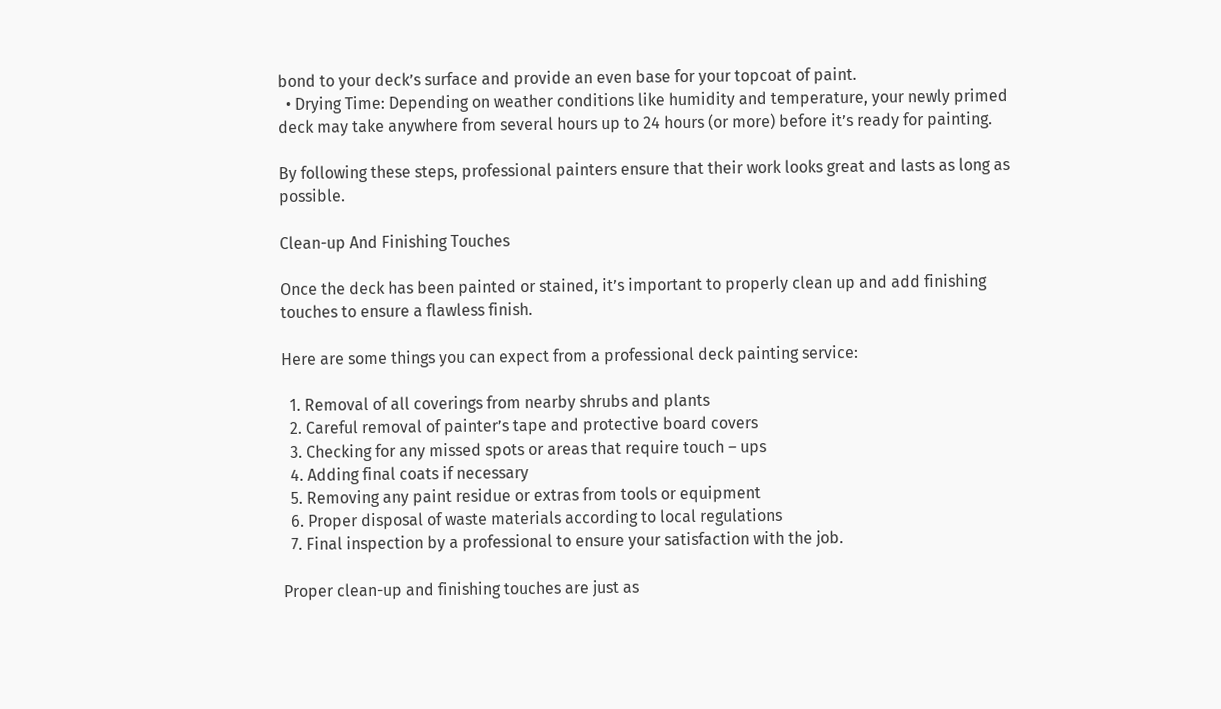bond to your deck’s surface and provide an even base for your topcoat of paint.
  • Drying Time: Depending on weather conditions like humidity and temperature, your newly primed deck may take anywhere from several hours up to 24 hours (or more) before it’s ready for painting.

By following these steps, professional painters ensure that their work looks great and lasts as long as possible.

Clean-up And Finishing Touches

Once the deck has been painted or stained, it’s important to properly clean up and add finishing touches to ensure a flawless finish.

Here are some things you can expect from a professional deck painting service:

  1. Removal of all coverings from nearby shrubs and plants
  2. Careful removal of painter’s tape and protective board covers
  3. Checking for any missed spots or areas that require touch – ups
  4. Adding final coats if necessary
  5. Removing any paint residue or extras from tools or equipment
  6. Proper disposal of waste materials according to local regulations
  7. Final inspection by a professional to ensure your satisfaction with the job.

Proper clean-up and finishing touches are just as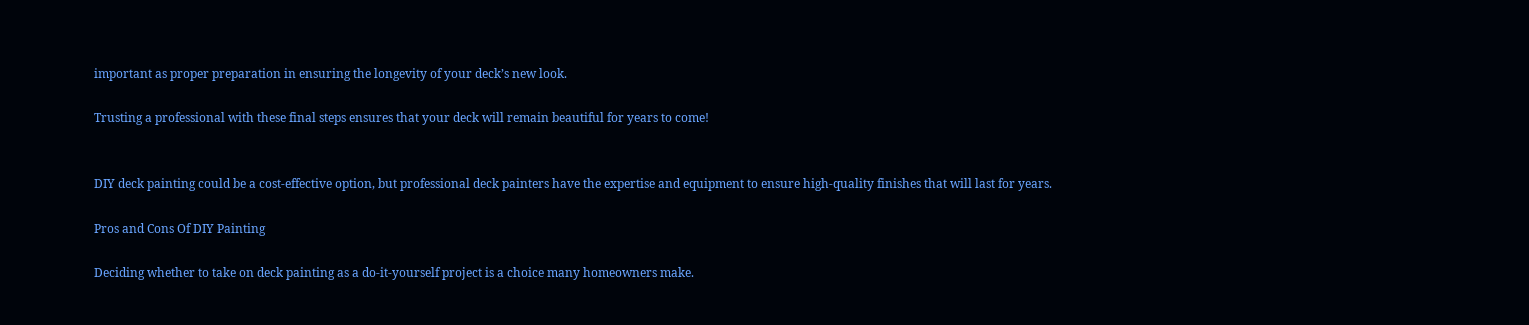important as proper preparation in ensuring the longevity of your deck’s new look.

Trusting a professional with these final steps ensures that your deck will remain beautiful for years to come!


DIY deck painting could be a cost-effective option, but professional deck painters have the expertise and equipment to ensure high-quality finishes that will last for years.

Pros and Cons Of DIY Painting

Deciding whether to take on deck painting as a do-it-yourself project is a choice many homeowners make.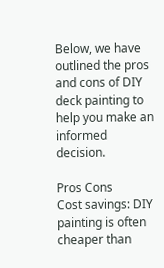Below, we have outlined the pros and cons of DIY deck painting to help you make an informed decision.

Pros Cons
Cost savings: DIY painting is often cheaper than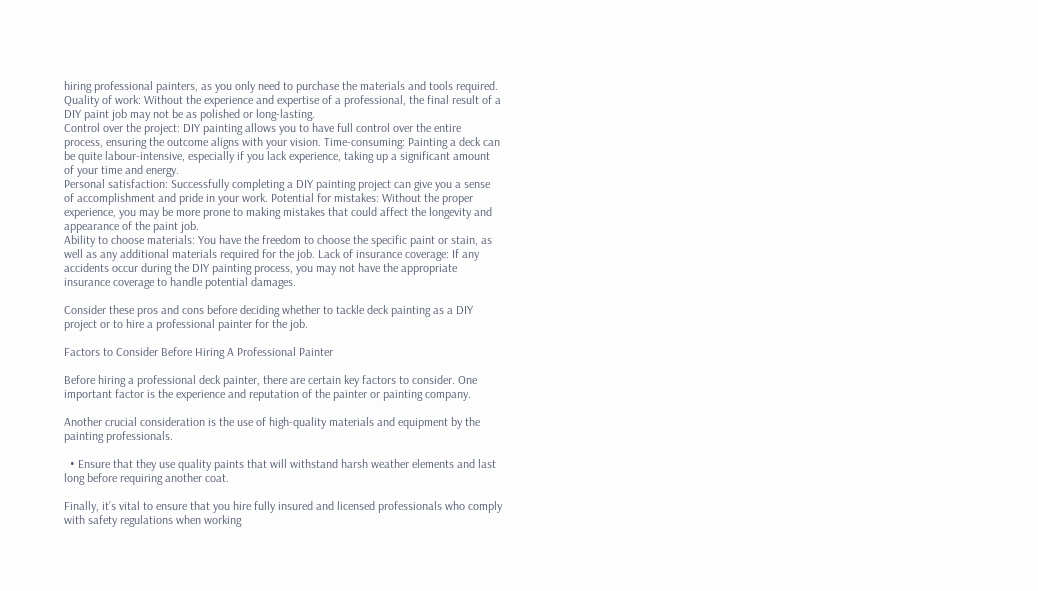hiring professional painters, as you only need to purchase the materials and tools required. Quality of work: Without the experience and expertise of a professional, the final result of a DIY paint job may not be as polished or long-lasting.
Control over the project: DIY painting allows you to have full control over the entire process, ensuring the outcome aligns with your vision. Time-consuming: Painting a deck can be quite labour-intensive, especially if you lack experience, taking up a significant amount of your time and energy.
Personal satisfaction: Successfully completing a DIY painting project can give you a sense of accomplishment and pride in your work. Potential for mistakes: Without the proper experience, you may be more prone to making mistakes that could affect the longevity and appearance of the paint job.
Ability to choose materials: You have the freedom to choose the specific paint or stain, as well as any additional materials required for the job. Lack of insurance coverage: If any accidents occur during the DIY painting process, you may not have the appropriate insurance coverage to handle potential damages.

Consider these pros and cons before deciding whether to tackle deck painting as a DIY project or to hire a professional painter for the job.

Factors to Consider Before Hiring A Professional Painter

Before hiring a professional deck painter, there are certain key factors to consider. One important factor is the experience and reputation of the painter or painting company.

Another crucial consideration is the use of high-quality materials and equipment by the painting professionals.

  • Ensure that they use quality paints that will withstand harsh weather elements and last long before requiring another coat.

Finally, it’s vital to ensure that you hire fully insured and licensed professionals who comply with safety regulations when working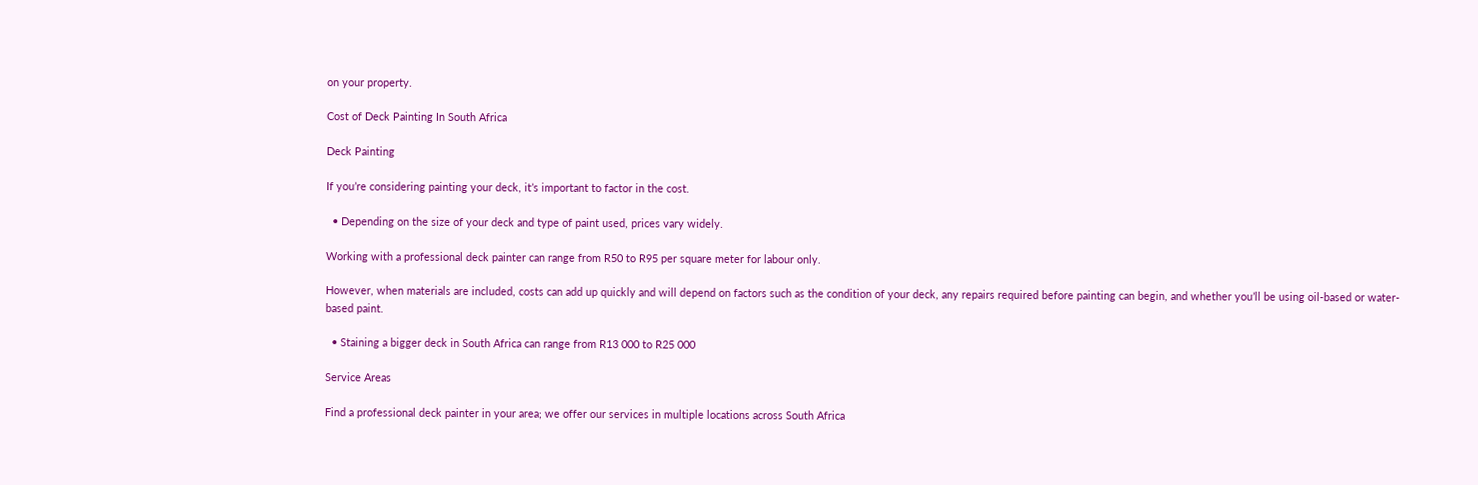on your property.

Cost of Deck Painting In South Africa

Deck Painting

If you’re considering painting your deck, it’s important to factor in the cost.

  • Depending on the size of your deck and type of paint used, prices vary widely.

Working with a professional deck painter can range from R50 to R95 per square meter for labour only.

However, when materials are included, costs can add up quickly and will depend on factors such as the condition of your deck, any repairs required before painting can begin, and whether you’ll be using oil-based or water-based paint.

  • Staining a bigger deck in South Africa can range from R13 000 to R25 000

Service Areas

Find a professional deck painter in your area; we offer our services in multiple locations across South Africa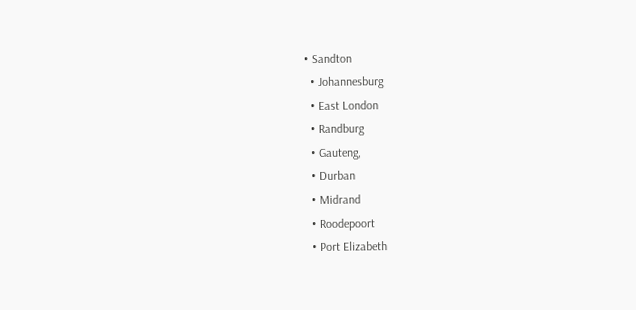• Sandton
  • Johannesburg
  • East London
  • Randburg
  • Gauteng,
  • Durban
  • Midrand
  • Roodepoort
  • Port Elizabeth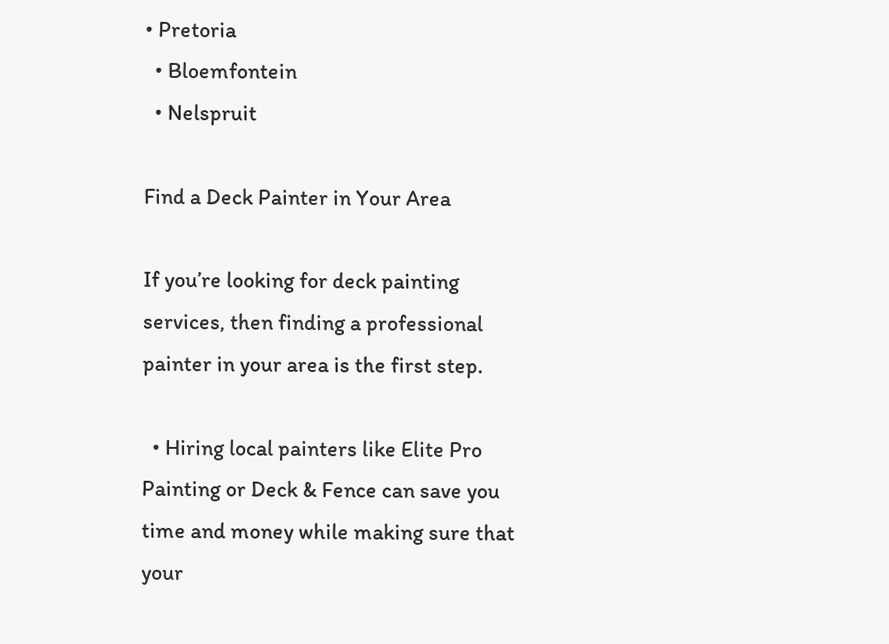• Pretoria
  • Bloemfontein
  • Nelspruit

Find a Deck Painter in Your Area

If you’re looking for deck painting services, then finding a professional painter in your area is the first step.

  • Hiring local painters like Elite Pro Painting or Deck & Fence can save you time and money while making sure that your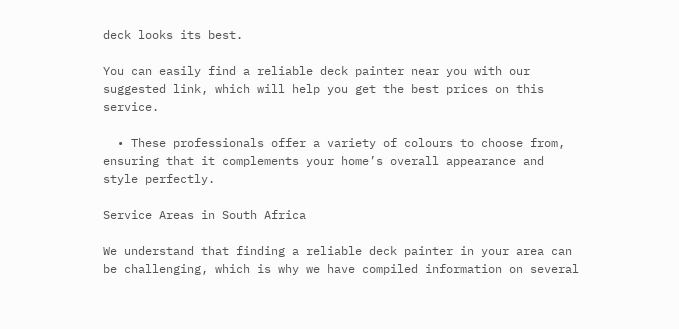deck looks its best.

You can easily find a reliable deck painter near you with our suggested link, which will help you get the best prices on this service.

  • These professionals offer a variety of colours to choose from, ensuring that it complements your home’s overall appearance and style perfectly.

Service Areas in South Africa

We understand that finding a reliable deck painter in your area can be challenging, which is why we have compiled information on several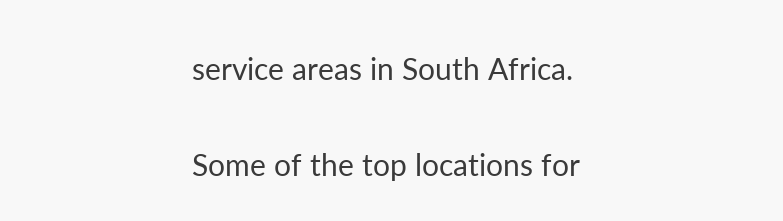service areas in South Africa.

Some of the top locations for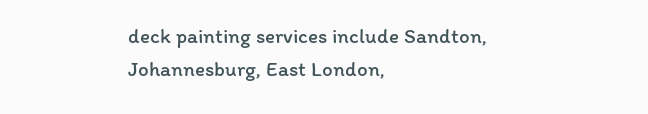deck painting services include Sandton, Johannesburg, East London,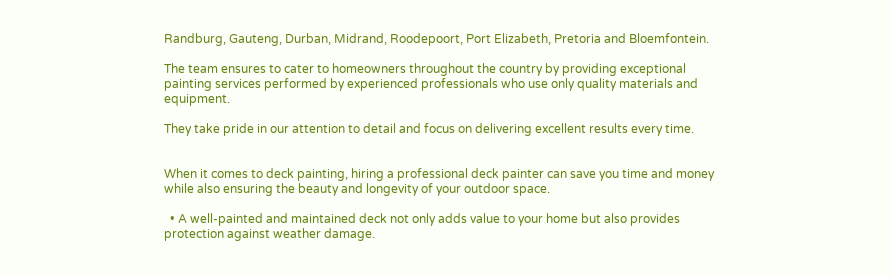Randburg, Gauteng, Durban, Midrand, Roodepoort, Port Elizabeth, Pretoria and Bloemfontein.

The team ensures to cater to homeowners throughout the country by providing exceptional painting services performed by experienced professionals who use only quality materials and equipment.

They take pride in our attention to detail and focus on delivering excellent results every time.


When it comes to deck painting, hiring a professional deck painter can save you time and money while also ensuring the beauty and longevity of your outdoor space.

  • A well-painted and maintained deck not only adds value to your home but also provides protection against weather damage.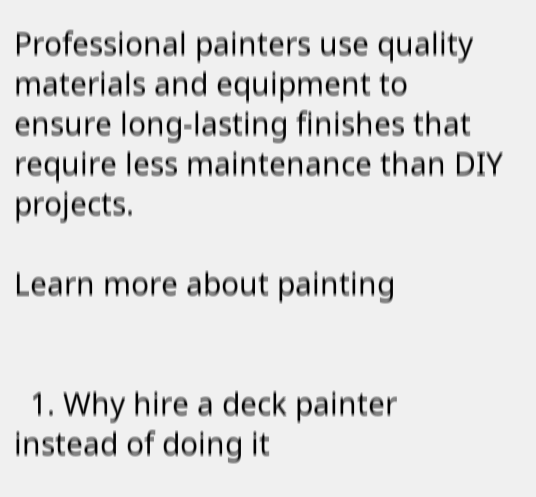Professional painters use quality materials and equipment to ensure long-lasting finishes that require less maintenance than DIY projects.

Learn more about painting


  1. Why hire a deck painter instead of doing it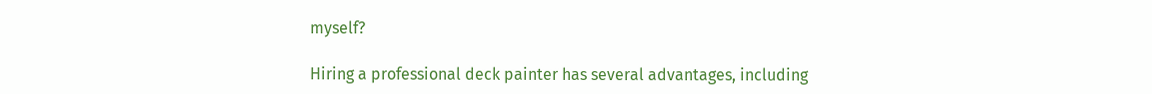myself?

Hiring a professional deck painter has several advantages, including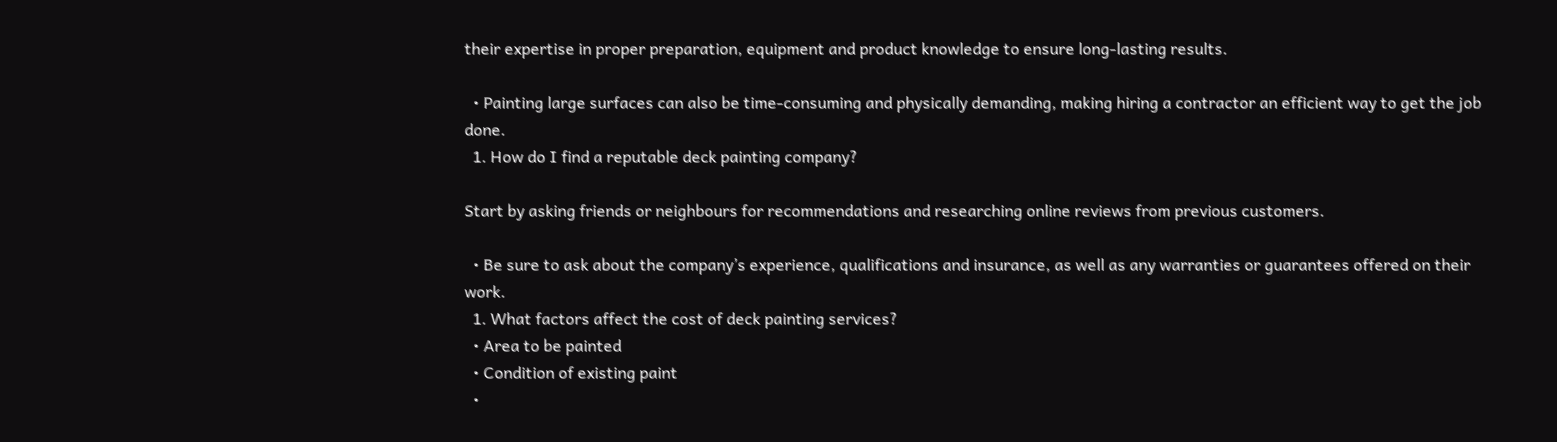their expertise in proper preparation, equipment and product knowledge to ensure long-lasting results.

  • Painting large surfaces can also be time-consuming and physically demanding, making hiring a contractor an efficient way to get the job done.
  1. How do I find a reputable deck painting company?

Start by asking friends or neighbours for recommendations and researching online reviews from previous customers.

  • Be sure to ask about the company’s experience, qualifications and insurance, as well as any warranties or guarantees offered on their work.
  1. What factors affect the cost of deck painting services?
  • Area to be painted
  • Condition of existing paint
  •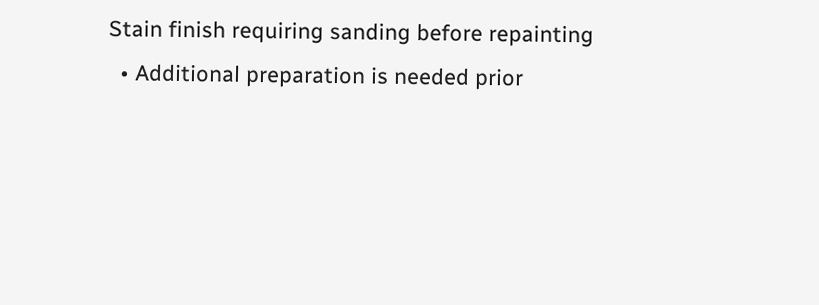Stain finish requiring sanding before repainting
  • Additional preparation is needed prior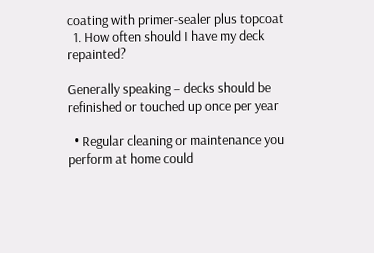coating with primer-sealer plus topcoat
  1. How often should I have my deck repainted?

Generally speaking – decks should be refinished or touched up once per year

  • Regular cleaning or maintenance you perform at home could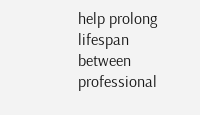help prolong lifespan between professional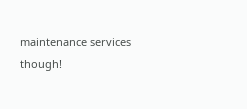maintenance services though!